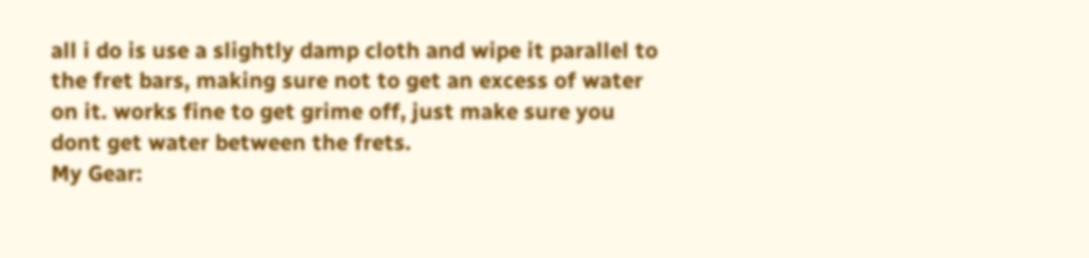all i do is use a slightly damp cloth and wipe it parallel to the fret bars, making sure not to get an excess of water on it. works fine to get grime off, just make sure you dont get water between the frets.
My Gear: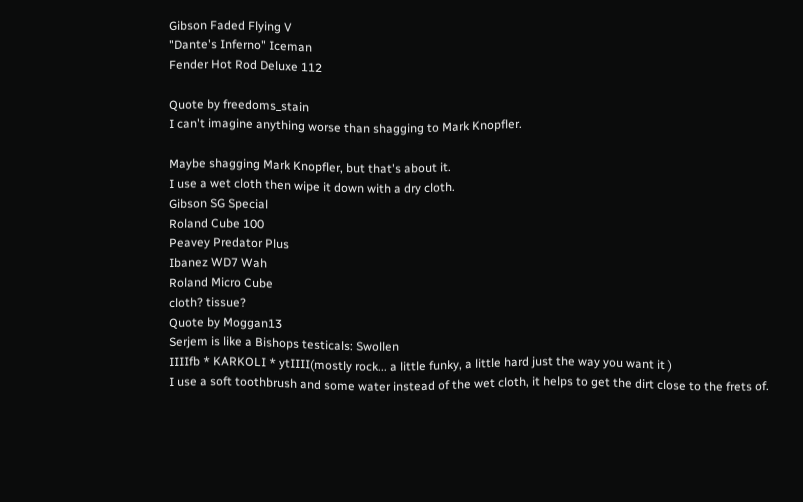Gibson Faded Flying V
"Dante's Inferno" Iceman
Fender Hot Rod Deluxe 112

Quote by freedoms_stain
I can't imagine anything worse than shagging to Mark Knopfler.

Maybe shagging Mark Knopfler, but that's about it.
I use a wet cloth then wipe it down with a dry cloth.
Gibson SG Special
Roland Cube 100
Peavey Predator Plus
Ibanez WD7 Wah
Roland Micro Cube
cloth? tissue?
Quote by Moggan13
Serjem is like a Bishops testicals: Swollen
IIIIfb * KARKOLI * ytIIII(mostly rock... a little funky, a little hard just the way you want it )
I use a soft toothbrush and some water instead of the wet cloth, it helps to get the dirt close to the frets of.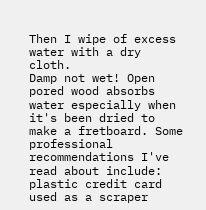Then I wipe of excess water with a dry cloth.
Damp not wet! Open pored wood absorbs water especially when it's been dried to make a fretboard. Some professional recommendations I've read about include:
plastic credit card used as a scraper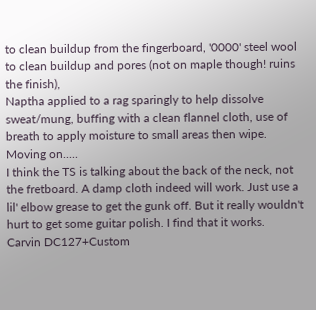to clean buildup from the fingerboard, '0000' steel wool to clean buildup and pores (not on maple though! ruins the finish),
Naptha applied to a rag sparingly to help dissolve sweat/mung, buffing with a clean flannel cloth, use of breath to apply moisture to small areas then wipe.
Moving on.....
I think the TS is talking about the back of the neck, not the fretboard. A damp cloth indeed will work. Just use a lil' elbow grease to get the gunk off. But it really wouldn't hurt to get some guitar polish. I find that it works.
Carvin DC127+Custom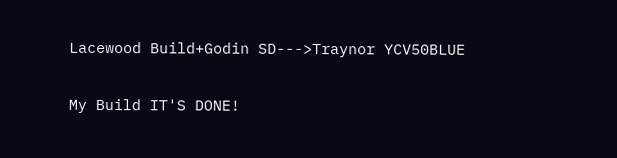Lacewood Build+Godin SD--->Traynor YCV50BLUE

My Build IT'S DONE!